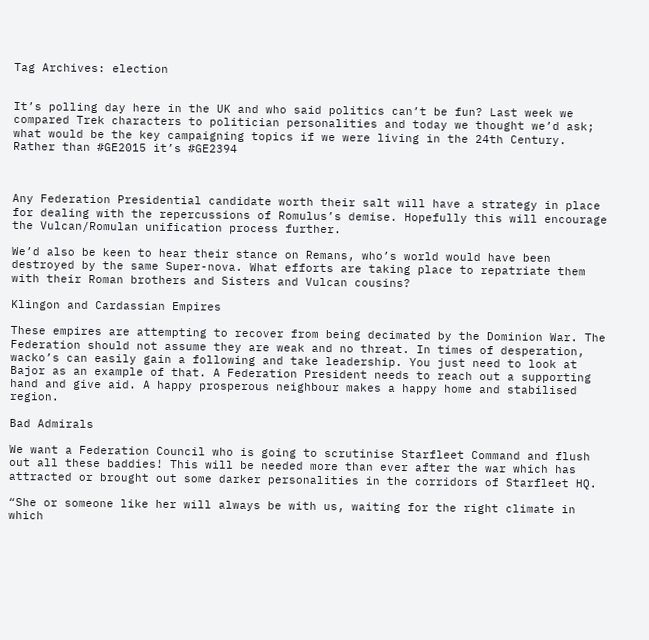Tag Archives: election


It’s polling day here in the UK and who said politics can’t be fun? Last week we compared Trek characters to politician personalities and today we thought we’d ask; what would be the key campaigning topics if we were living in the 24th Century. Rather than #GE2015 it’s #GE2394



Any Federation Presidential candidate worth their salt will have a strategy in place for dealing with the repercussions of Romulus’s demise. Hopefully this will encourage the Vulcan/Romulan unification process further.

We’d also be keen to hear their stance on Remans, who’s world would have been destroyed by the same Super-nova. What efforts are taking place to repatriate them with their Roman brothers and Sisters and Vulcan cousins?

Klingon and Cardassian Empires

These empires are attempting to recover from being decimated by the Dominion War. The Federation should not assume they are weak and no threat. In times of desperation, wacko’s can easily gain a following and take leadership. You just need to look at Bajor as an example of that. A Federation President needs to reach out a supporting hand and give aid. A happy prosperous neighbour makes a happy home and stabilised region.

Bad Admirals

We want a Federation Council who is going to scrutinise Starfleet Command and flush out all these baddies! This will be needed more than ever after the war which has attracted or brought out some darker personalities in the corridors of Starfleet HQ.

“She or someone like her will always be with us, waiting for the right climate in which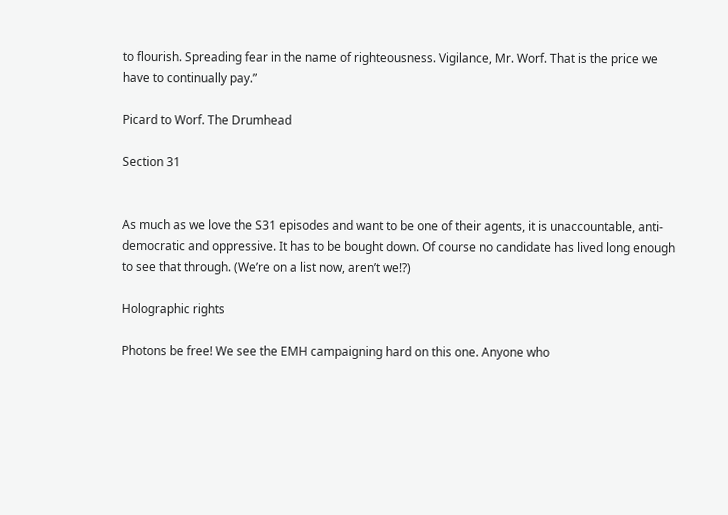to flourish. Spreading fear in the name of righteousness. Vigilance, Mr. Worf. That is the price we have to continually pay.”

Picard to Worf. The Drumhead

Section 31


As much as we love the S31 episodes and want to be one of their agents, it is unaccountable, anti-democratic and oppressive. It has to be bought down. Of course no candidate has lived long enough to see that through. (We’re on a list now, aren’t we!?)

Holographic rights

Photons be free! We see the EMH campaigning hard on this one. Anyone who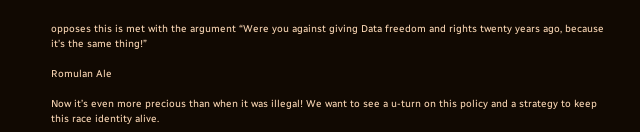opposes this is met with the argument “Were you against giving Data freedom and rights twenty years ago, because it’s the same thing!”

Romulan Ale

Now it’s even more precious than when it was illegal! We want to see a u-turn on this policy and a strategy to keep this race identity alive.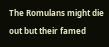The Romulans might die out but their famed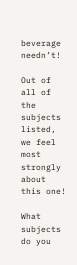beverage needn’t!

Out of all of the subjects listed, we feel most strongly about this one!

What subjects do you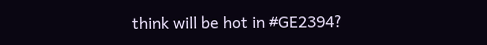think will be hot in #GE2394?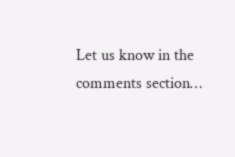Let us know in the comments section…